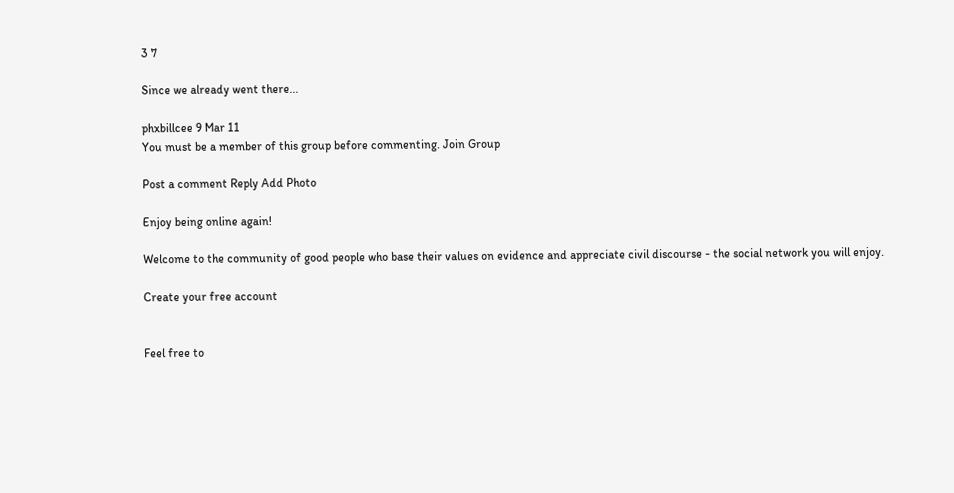3 7

Since we already went there...

phxbillcee 9 Mar 11
You must be a member of this group before commenting. Join Group

Post a comment Reply Add Photo

Enjoy being online again!

Welcome to the community of good people who base their values on evidence and appreciate civil discourse - the social network you will enjoy.

Create your free account


Feel free to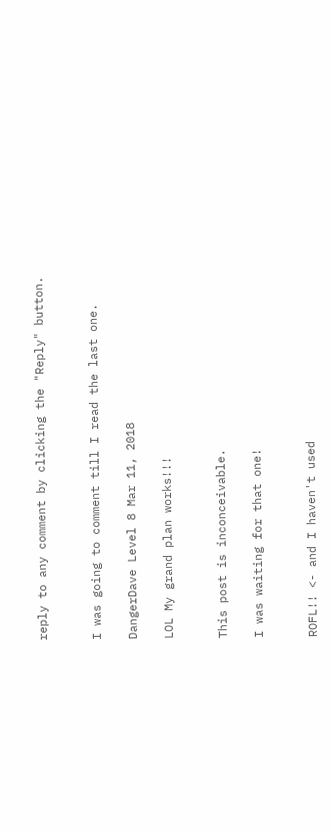reply to any comment by clicking the "Reply" button.


I was going to comment till I read the last one.

DangerDave Level 8 Mar 11, 2018

LOL My grand plan works!!!


This post is inconceivable.

I was waiting for that one!


ROFL!! <- and I haven't used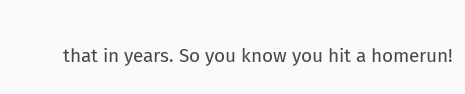that in years. So you know you hit a homerun!